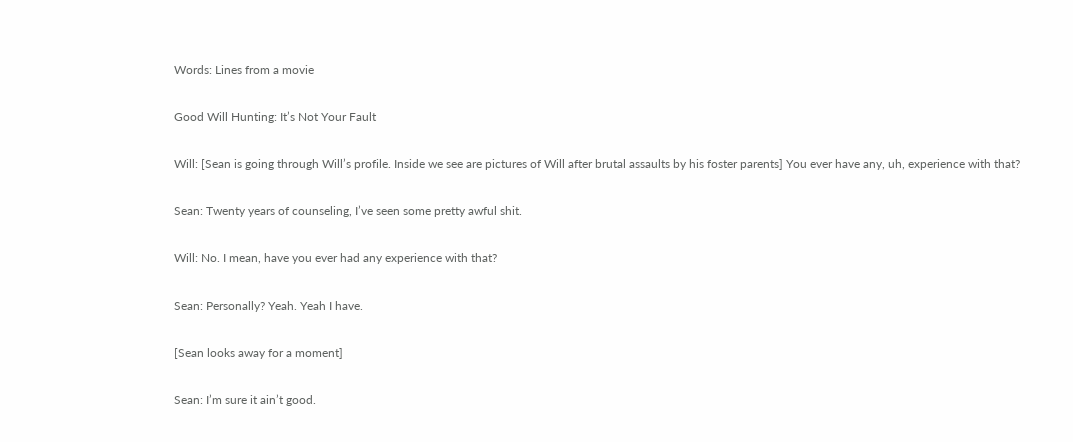Words: Lines from a movie

Good Will Hunting: It’s Not Your Fault

Will: [Sean is going through Will’s profile. Inside we see are pictures of Will after brutal assaults by his foster parents] You ever have any, uh, experience with that?

Sean: Twenty years of counseling, I’ve seen some pretty awful shit.

Will: No. I mean, have you ever had any experience with that?

Sean: Personally? Yeah. Yeah I have.

[Sean looks away for a moment]

Sean: I’m sure it ain’t good.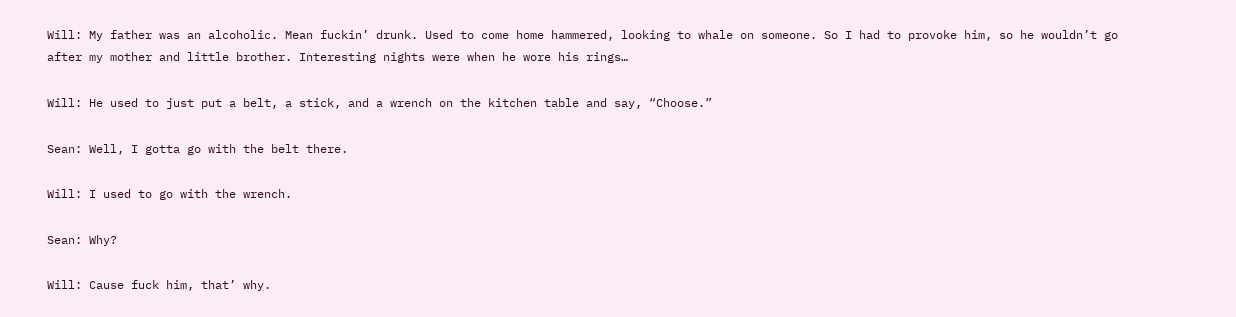Will: My father was an alcoholic. Mean fuckin’ drunk. Used to come home hammered, looking to whale on someone. So I had to provoke him, so he wouldn’t go after my mother and little brother. Interesting nights were when he wore his rings…

Will: He used to just put a belt, a stick, and a wrench on the kitchen table and say, “Choose.”

Sean: Well, I gotta go with the belt there.

Will: I used to go with the wrench.

Sean: Why?

Will: Cause fuck him, that’ why.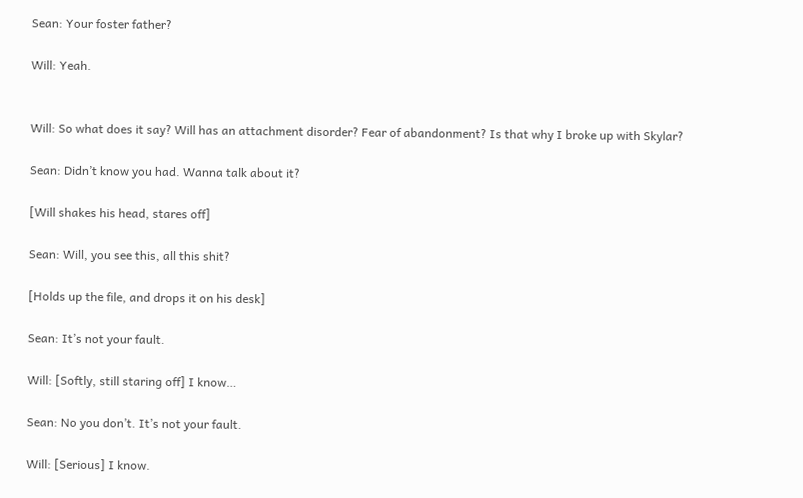Sean: Your foster father?

Will: Yeah.


Will: So what does it say? Will has an attachment disorder? Fear of abandonment? Is that why I broke up with Skylar?

Sean: Didn’t know you had. Wanna talk about it?

[Will shakes his head, stares off]

Sean: Will, you see this, all this shit?

[Holds up the file, and drops it on his desk]

Sean: It’s not your fault.

Will: [Softly, still staring off] I know…

Sean: No you don’t. It’s not your fault.

Will: [Serious] I know.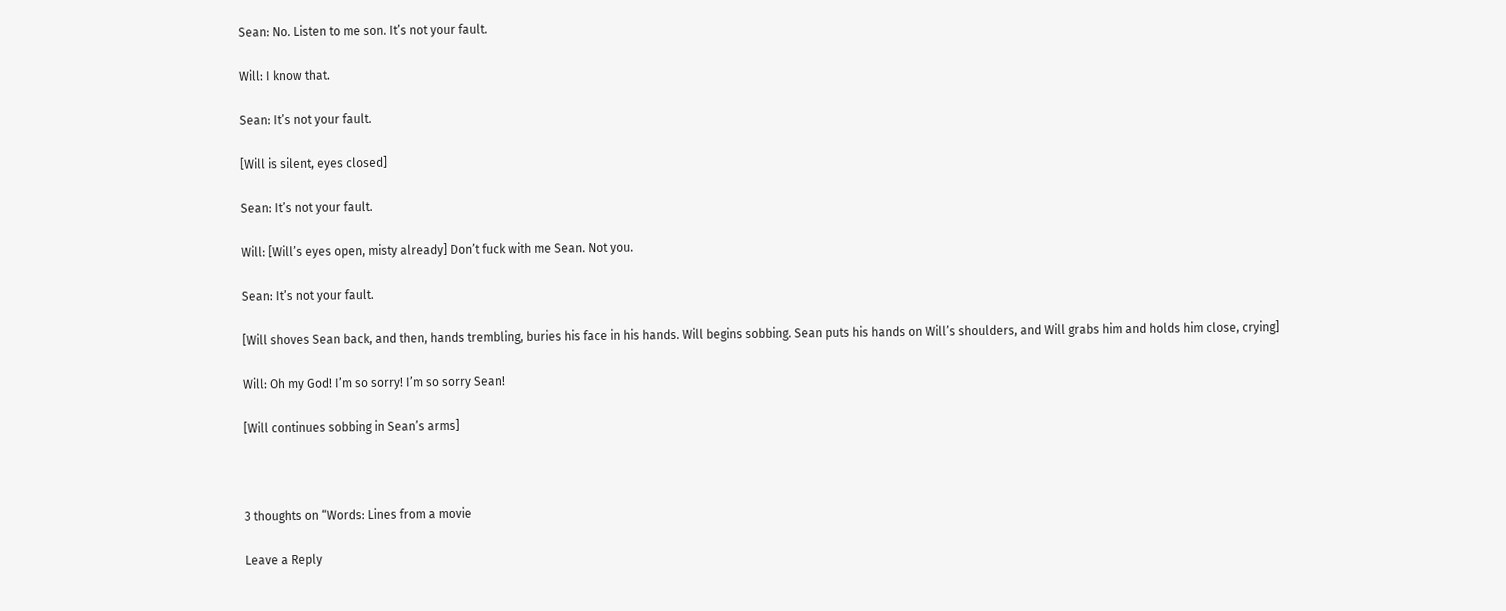Sean: No. Listen to me son. It’s not your fault.

Will: I know that.

Sean: It’s not your fault.

[Will is silent, eyes closed]

Sean: It’s not your fault.

Will: [Will’s eyes open, misty already] Don’t fuck with me Sean. Not you.

Sean: It’s not your fault.

[Will shoves Sean back, and then, hands trembling, buries his face in his hands. Will begins sobbing. Sean puts his hands on Will’s shoulders, and Will grabs him and holds him close, crying]

Will: Oh my God! I’m so sorry! I’m so sorry Sean!

[Will continues sobbing in Sean’s arms]



3 thoughts on “Words: Lines from a movie

Leave a Reply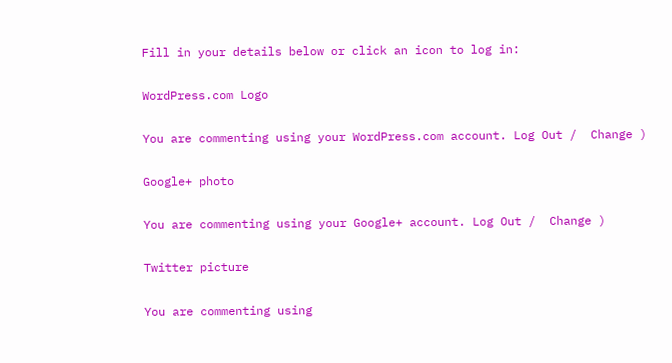Fill in your details below or click an icon to log in:

WordPress.com Logo

You are commenting using your WordPress.com account. Log Out /  Change )

Google+ photo

You are commenting using your Google+ account. Log Out /  Change )

Twitter picture

You are commenting using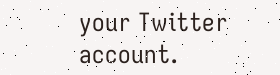your Twitter account.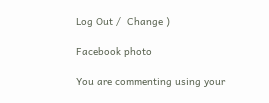Log Out /  Change )

Facebook photo

You are commenting using your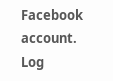Facebook account. Log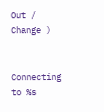Out /  Change )


Connecting to %s